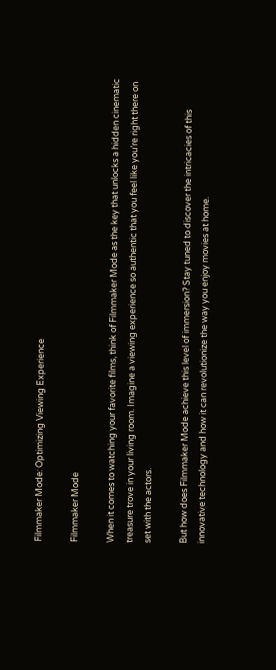Filmmaker Mode: Optimizing Viewing Experience

Filmmaker Mode

When it comes to watching your favorite films, think of Filmmaker Mode as the key that unlocks a hidden cinematic treasure trove in your living room. Imagine a viewing experience so authentic that you feel like you’re right there on set with the actors.

But how does Filmmaker Mode achieve this level of immersion? Stay tuned to discover the intricacies of this innovative technology and how it can revolutionize the way you enjoy movies at home.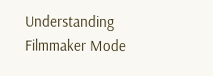Understanding Filmmaker Mode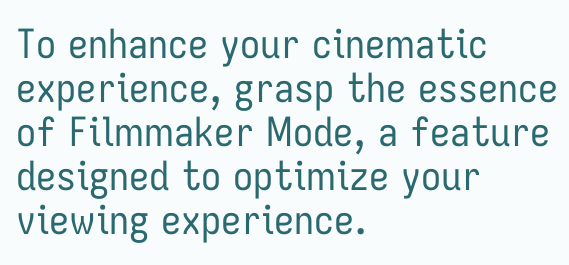To enhance your cinematic experience, grasp the essence of Filmmaker Mode, a feature designed to optimize your viewing experience.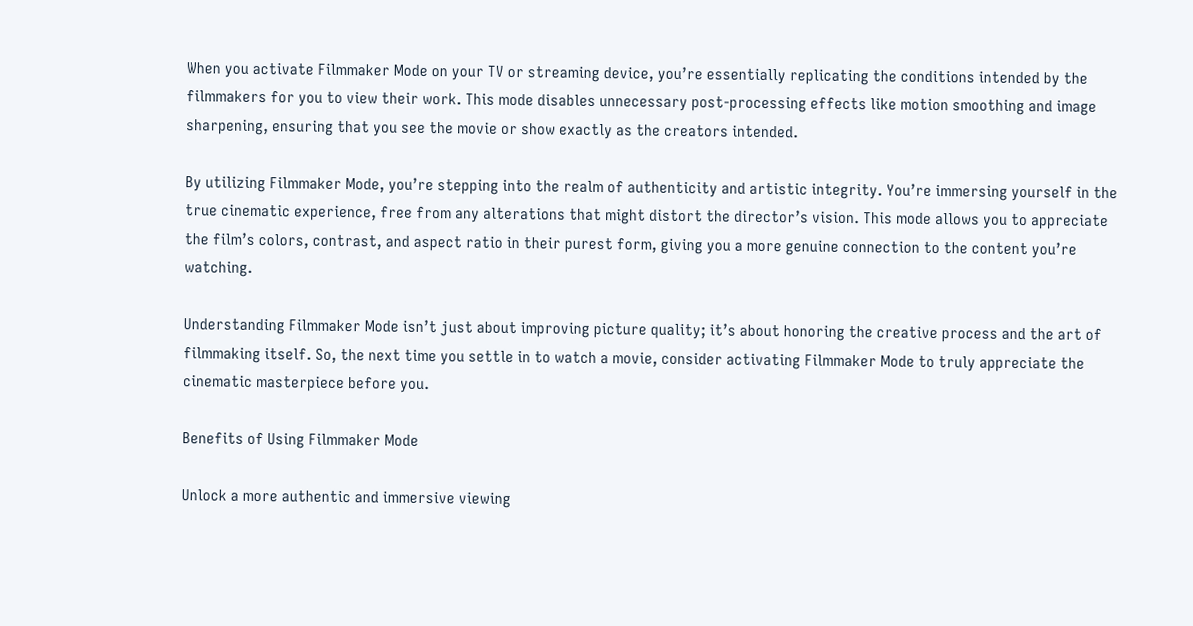When you activate Filmmaker Mode on your TV or streaming device, you’re essentially replicating the conditions intended by the filmmakers for you to view their work. This mode disables unnecessary post-processing effects like motion smoothing and image sharpening, ensuring that you see the movie or show exactly as the creators intended.

By utilizing Filmmaker Mode, you’re stepping into the realm of authenticity and artistic integrity. You’re immersing yourself in the true cinematic experience, free from any alterations that might distort the director’s vision. This mode allows you to appreciate the film’s colors, contrast, and aspect ratio in their purest form, giving you a more genuine connection to the content you’re watching.

Understanding Filmmaker Mode isn’t just about improving picture quality; it’s about honoring the creative process and the art of filmmaking itself. So, the next time you settle in to watch a movie, consider activating Filmmaker Mode to truly appreciate the cinematic masterpiece before you.

Benefits of Using Filmmaker Mode

Unlock a more authentic and immersive viewing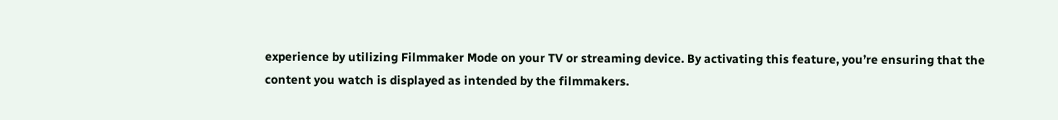experience by utilizing Filmmaker Mode on your TV or streaming device. By activating this feature, you’re ensuring that the content you watch is displayed as intended by the filmmakers.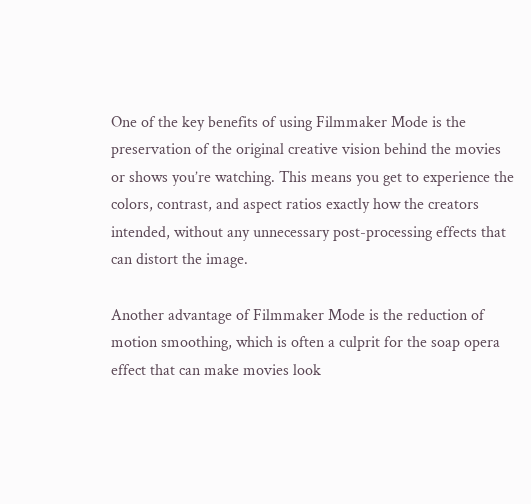One of the key benefits of using Filmmaker Mode is the preservation of the original creative vision behind the movies or shows you’re watching. This means you get to experience the colors, contrast, and aspect ratios exactly how the creators intended, without any unnecessary post-processing effects that can distort the image.

Another advantage of Filmmaker Mode is the reduction of motion smoothing, which is often a culprit for the soap opera effect that can make movies look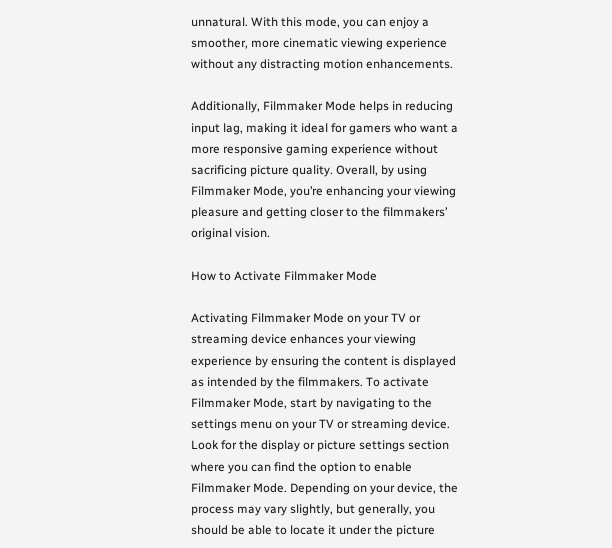unnatural. With this mode, you can enjoy a smoother, more cinematic viewing experience without any distracting motion enhancements.

Additionally, Filmmaker Mode helps in reducing input lag, making it ideal for gamers who want a more responsive gaming experience without sacrificing picture quality. Overall, by using Filmmaker Mode, you’re enhancing your viewing pleasure and getting closer to the filmmakers’ original vision.

How to Activate Filmmaker Mode

Activating Filmmaker Mode on your TV or streaming device enhances your viewing experience by ensuring the content is displayed as intended by the filmmakers. To activate Filmmaker Mode, start by navigating to the settings menu on your TV or streaming device. Look for the display or picture settings section where you can find the option to enable Filmmaker Mode. Depending on your device, the process may vary slightly, but generally, you should be able to locate it under the picture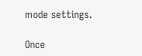mode settings.

Once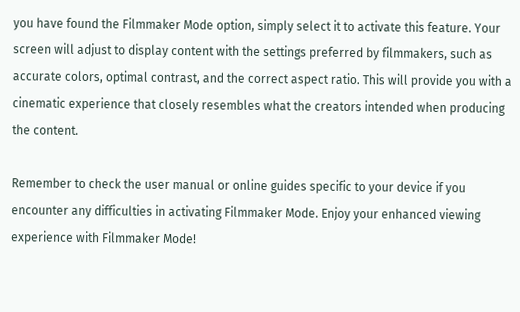you have found the Filmmaker Mode option, simply select it to activate this feature. Your screen will adjust to display content with the settings preferred by filmmakers, such as accurate colors, optimal contrast, and the correct aspect ratio. This will provide you with a cinematic experience that closely resembles what the creators intended when producing the content.

Remember to check the user manual or online guides specific to your device if you encounter any difficulties in activating Filmmaker Mode. Enjoy your enhanced viewing experience with Filmmaker Mode!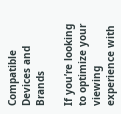Compatible Devices and Brands

If you’re looking to optimize your viewing experience with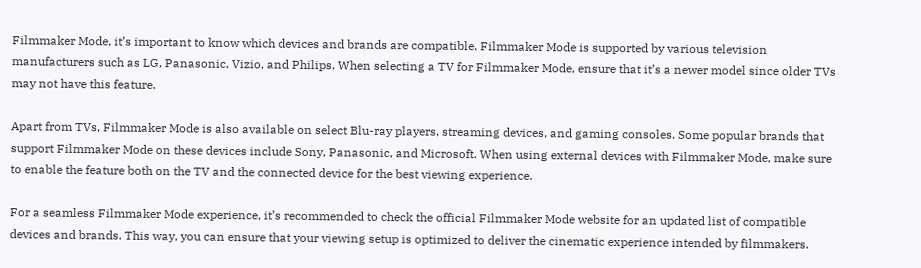Filmmaker Mode, it’s important to know which devices and brands are compatible. Filmmaker Mode is supported by various television manufacturers such as LG, Panasonic, Vizio, and Philips. When selecting a TV for Filmmaker Mode, ensure that it’s a newer model since older TVs may not have this feature.

Apart from TVs, Filmmaker Mode is also available on select Blu-ray players, streaming devices, and gaming consoles. Some popular brands that support Filmmaker Mode on these devices include Sony, Panasonic, and Microsoft. When using external devices with Filmmaker Mode, make sure to enable the feature both on the TV and the connected device for the best viewing experience.

For a seamless Filmmaker Mode experience, it’s recommended to check the official Filmmaker Mode website for an updated list of compatible devices and brands. This way, you can ensure that your viewing setup is optimized to deliver the cinematic experience intended by filmmakers.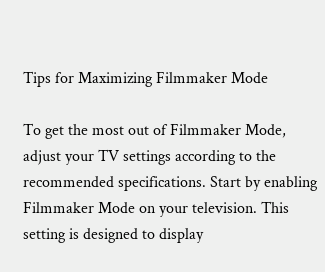Tips for Maximizing Filmmaker Mode

To get the most out of Filmmaker Mode, adjust your TV settings according to the recommended specifications. Start by enabling Filmmaker Mode on your television. This setting is designed to display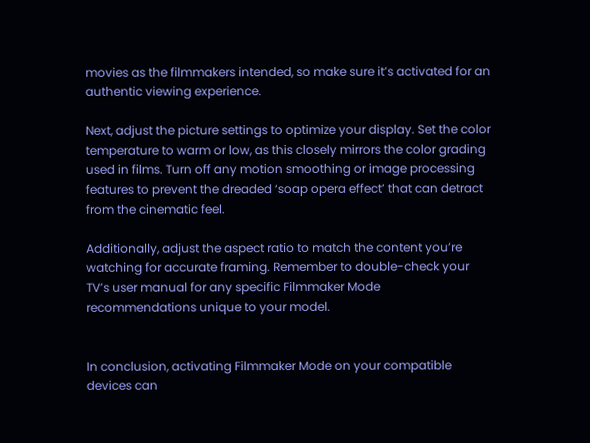movies as the filmmakers intended, so make sure it’s activated for an authentic viewing experience.

Next, adjust the picture settings to optimize your display. Set the color temperature to warm or low, as this closely mirrors the color grading used in films. Turn off any motion smoothing or image processing features to prevent the dreaded ‘soap opera effect’ that can detract from the cinematic feel.

Additionally, adjust the aspect ratio to match the content you’re watching for accurate framing. Remember to double-check your TV’s user manual for any specific Filmmaker Mode recommendations unique to your model.


In conclusion, activating Filmmaker Mode on your compatible devices can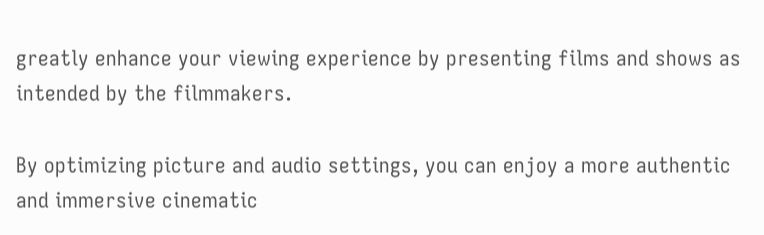greatly enhance your viewing experience by presenting films and shows as intended by the filmmakers.

By optimizing picture and audio settings, you can enjoy a more authentic and immersive cinematic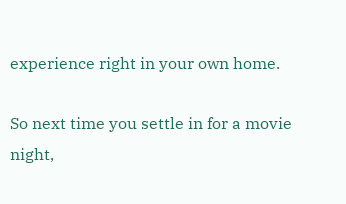experience right in your own home.

So next time you settle in for a movie night,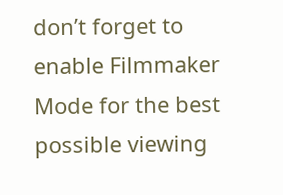don’t forget to enable Filmmaker Mode for the best possible viewing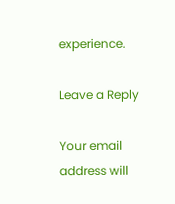experience.

Leave a Reply

Your email address will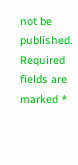not be published. Required fields are marked *